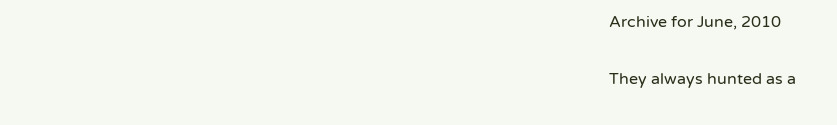Archive for June, 2010

They always hunted as a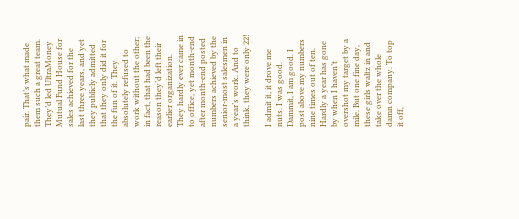pair. That’s what made them such a great team. They’d led UltraMoney Mutual Fund House for sales achieved for the last three years, and yet they publicly admitted that they only did it for the fun of it. They absolutely refused to work without the other; in fact, that had been the reason they’d left their earlier organization. They hardly ever came in to office, yet month-end after month-end posted numbers achieved by the senior-most salesmen in a year’s work. And to think, they were only 22!

I admit it, it drove me nuts. I was good. Dammit, I am good. I post above my numbers nine times out of ten. Hardly a year has gone by when I haven’t overshot my target by a mile. But one fine day, these girls waltz in and take over the whole damn company. To top it off,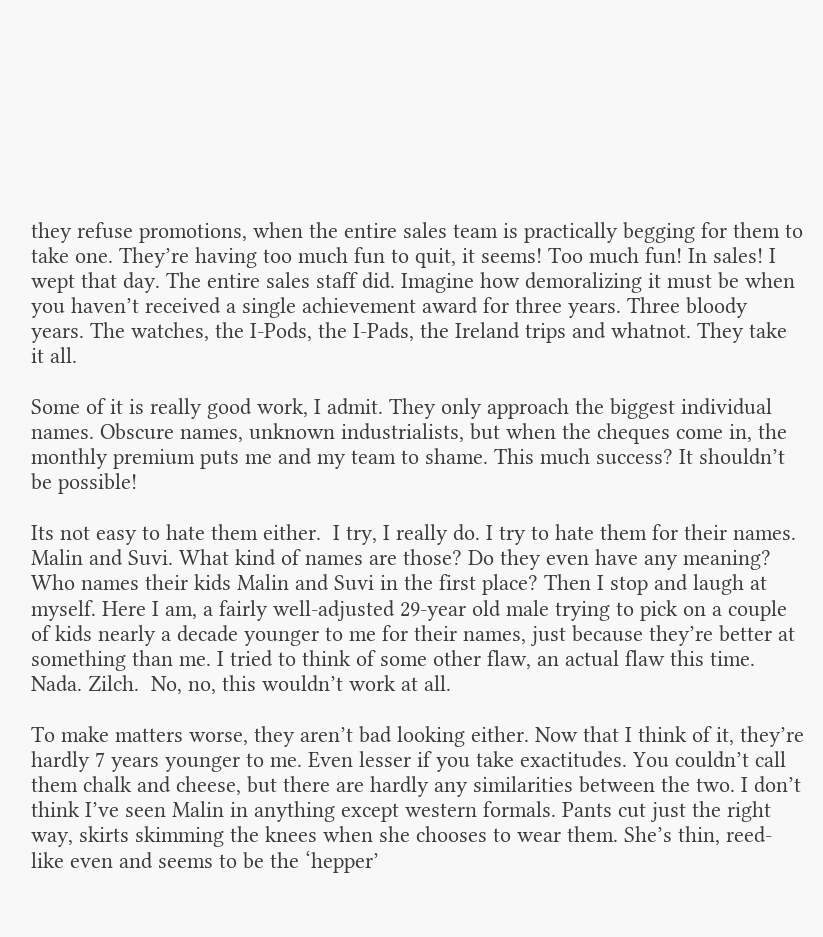they refuse promotions, when the entire sales team is practically begging for them to take one. They’re having too much fun to quit, it seems! Too much fun! In sales! I wept that day. The entire sales staff did. Imagine how demoralizing it must be when you haven’t received a single achievement award for three years. Three bloody years. The watches, the I-Pods, the I-Pads, the Ireland trips and whatnot. They take it all.

Some of it is really good work, I admit. They only approach the biggest individual names. Obscure names, unknown industrialists, but when the cheques come in, the monthly premium puts me and my team to shame. This much success? It shouldn’t be possible!

Its not easy to hate them either.  I try, I really do. I try to hate them for their names. Malin and Suvi. What kind of names are those? Do they even have any meaning? Who names their kids Malin and Suvi in the first place? Then I stop and laugh at myself. Here I am, a fairly well-adjusted 29-year old male trying to pick on a couple of kids nearly a decade younger to me for their names, just because they’re better at something than me. I tried to think of some other flaw, an actual flaw this time. Nada. Zilch.  No, no, this wouldn’t work at all.

To make matters worse, they aren’t bad looking either. Now that I think of it, they’re hardly 7 years younger to me. Even lesser if you take exactitudes. You couldn’t call them chalk and cheese, but there are hardly any similarities between the two. I don’t think I’ve seen Malin in anything except western formals. Pants cut just the right way, skirts skimming the knees when she chooses to wear them. She’s thin, reed-like even and seems to be the ‘hepper’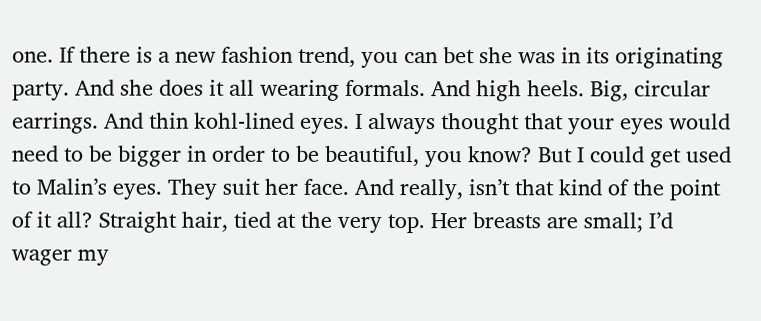one. If there is a new fashion trend, you can bet she was in its originating party. And she does it all wearing formals. And high heels. Big, circular earrings. And thin kohl-lined eyes. I always thought that your eyes would need to be bigger in order to be beautiful, you know? But I could get used to Malin’s eyes. They suit her face. And really, isn’t that kind of the point of it all? Straight hair, tied at the very top. Her breasts are small; I’d wager my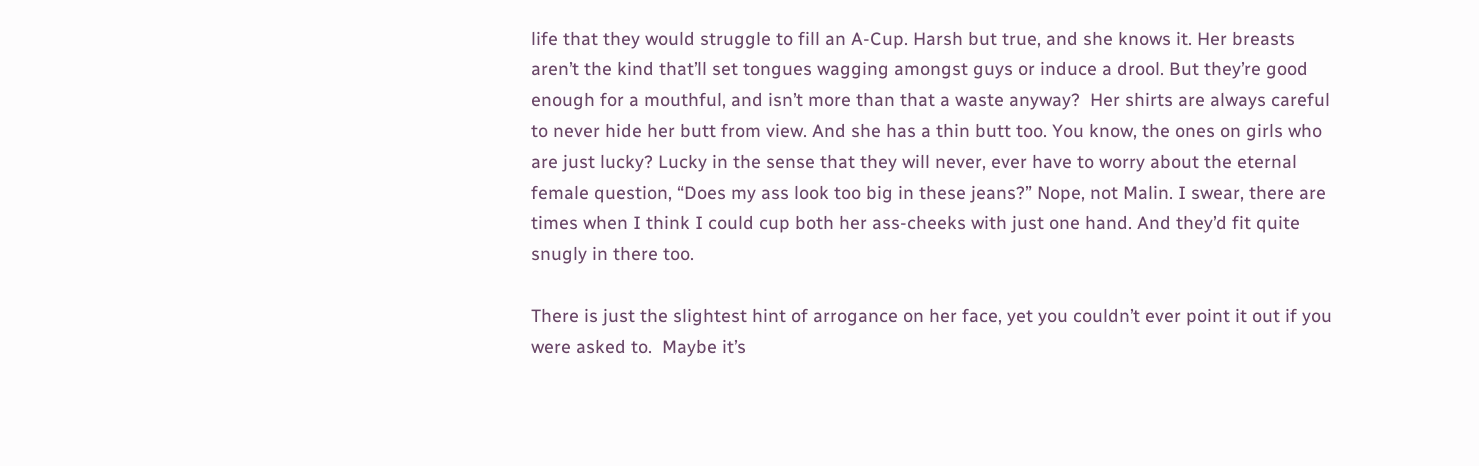life that they would struggle to fill an A-Cup. Harsh but true, and she knows it. Her breasts aren’t the kind that’ll set tongues wagging amongst guys or induce a drool. But they’re good enough for a mouthful, and isn’t more than that a waste anyway?  Her shirts are always careful to never hide her butt from view. And she has a thin butt too. You know, the ones on girls who are just lucky? Lucky in the sense that they will never, ever have to worry about the eternal female question, “Does my ass look too big in these jeans?” Nope, not Malin. I swear, there are times when I think I could cup both her ass-cheeks with just one hand. And they’d fit quite snugly in there too.

There is just the slightest hint of arrogance on her face, yet you couldn’t ever point it out if you were asked to.  Maybe it’s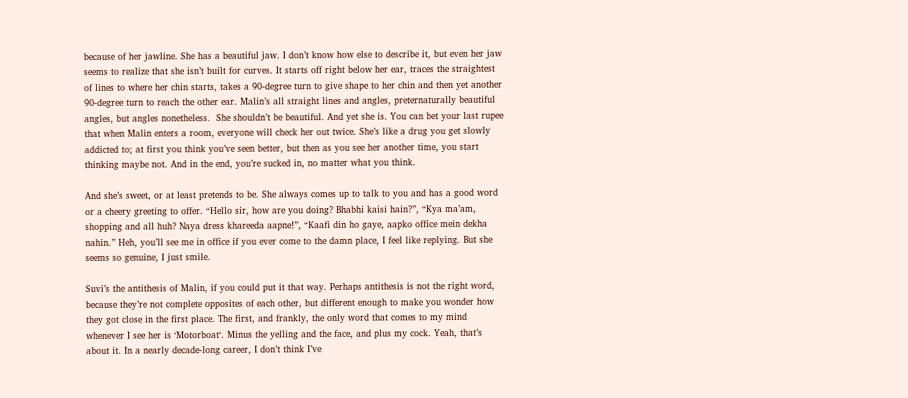because of her jawline. She has a beautiful jaw. I don’t know how else to describe it, but even her jaw seems to realize that she isn’t built for curves. It starts off right below her ear, traces the straightest of lines to where her chin starts, takes a 90-degree turn to give shape to her chin and then yet another 90-degree turn to reach the other ear. Malin’s all straight lines and angles, preternaturally beautiful angles, but angles nonetheless.  She shouldn’t be beautiful. And yet she is. You can bet your last rupee that when Malin enters a room, everyone will check her out twice. She’s like a drug you get slowly addicted to; at first you think you’ve seen better, but then as you see her another time, you start thinking maybe not. And in the end, you’re sucked in, no matter what you think.

And she’s sweet, or at least pretends to be. She always comes up to talk to you and has a good word or a cheery greeting to offer. “Hello sir, how are you doing? Bhabhi kaisi hain?”, “Kya ma’am, shopping and all huh? Naya dress khareeda aapne!”, “Kaafi din ho gaye, aapko office mein dekha nahin.” Heh, you’ll see me in office if you ever come to the damn place, I feel like replying. But she seems so genuine, I just smile.

Suvi’s the antithesis of Malin, if you could put it that way. Perhaps antithesis is not the right word, because they’re not complete opposites of each other, but different enough to make you wonder how they got close in the first place. The first, and frankly, the only word that comes to my mind whenever I see her is ‘Motorboat‘. Minus the yelling and the face, and plus my cock. Yeah, that’s about it. In a nearly decade-long career, I don’t think I’ve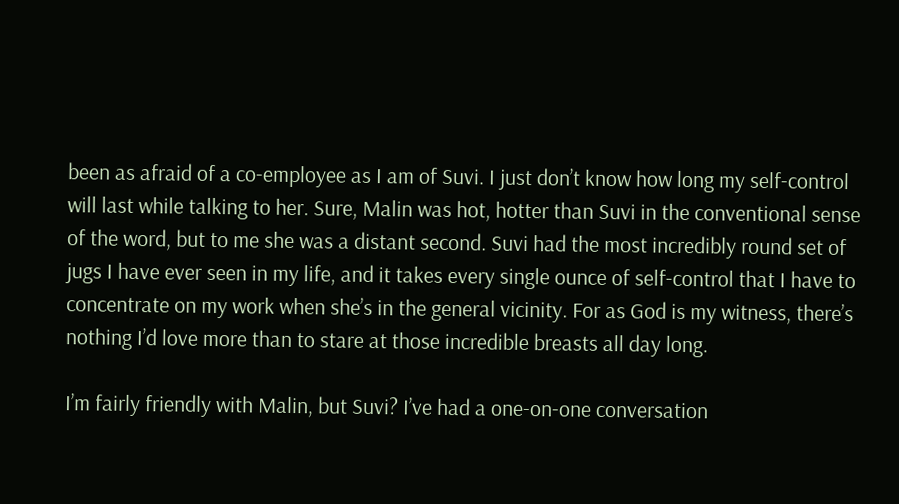been as afraid of a co-employee as I am of Suvi. I just don’t know how long my self-control will last while talking to her. Sure, Malin was hot, hotter than Suvi in the conventional sense of the word, but to me she was a distant second. Suvi had the most incredibly round set of jugs I have ever seen in my life, and it takes every single ounce of self-control that I have to concentrate on my work when she’s in the general vicinity. For as God is my witness, there’s nothing I’d love more than to stare at those incredible breasts all day long.

I’m fairly friendly with Malin, but Suvi? I’ve had a one-on-one conversation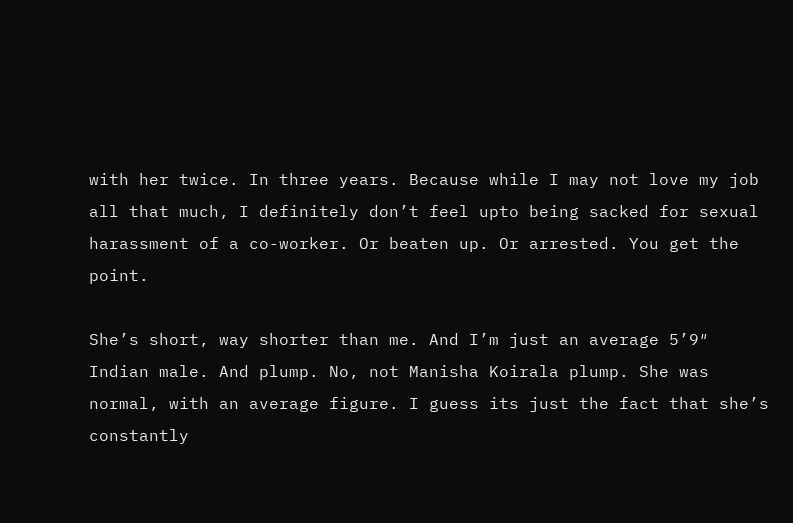with her twice. In three years. Because while I may not love my job all that much, I definitely don’t feel upto being sacked for sexual harassment of a co-worker. Or beaten up. Or arrested. You get the point.

She’s short, way shorter than me. And I’m just an average 5’9″ Indian male. And plump. No, not Manisha Koirala plump. She was normal, with an average figure. I guess its just the fact that she’s constantly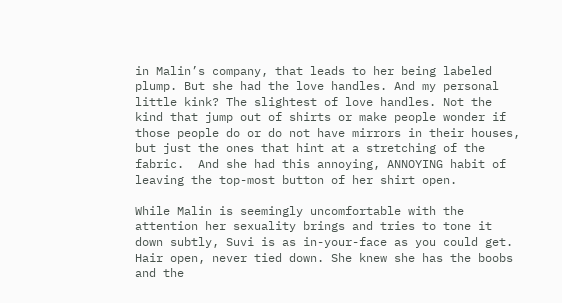in Malin’s company, that leads to her being labeled plump. But she had the love handles. And my personal little kink? The slightest of love handles. Not the kind that jump out of shirts or make people wonder if those people do or do not have mirrors in their houses, but just the ones that hint at a stretching of the fabric.  And she had this annoying, ANNOYING habit of leaving the top-most button of her shirt open.

While Malin is seemingly uncomfortable with the attention her sexuality brings and tries to tone it down subtly, Suvi is as in-your-face as you could get. Hair open, never tied down. She knew she has the boobs and the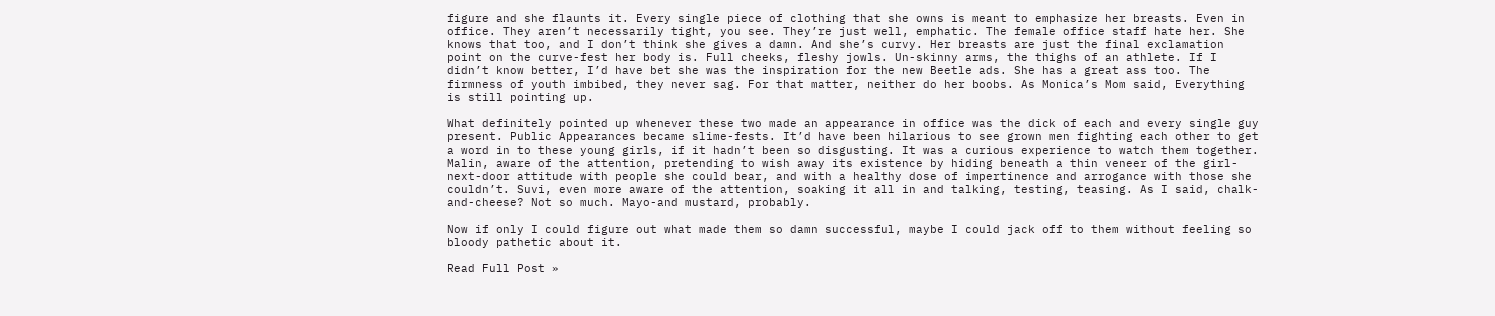figure and she flaunts it. Every single piece of clothing that she owns is meant to emphasize her breasts. Even in office. They aren’t necessarily tight, you see. They’re just well, emphatic. The female office staff hate her. She knows that too, and I don’t think she gives a damn. And she’s curvy. Her breasts are just the final exclamation point on the curve-fest her body is. Full cheeks, fleshy jowls. Un-skinny arms, the thighs of an athlete. If I didn’t know better, I’d have bet she was the inspiration for the new Beetle ads. She has a great ass too. The firmness of youth imbibed, they never sag. For that matter, neither do her boobs. As Monica’s Mom said, Everything is still pointing up.

What definitely pointed up whenever these two made an appearance in office was the dick of each and every single guy present. Public Appearances became slime-fests. It’d have been hilarious to see grown men fighting each other to get a word in to these young girls, if it hadn’t been so disgusting. It was a curious experience to watch them together. Malin, aware of the attention, pretending to wish away its existence by hiding beneath a thin veneer of the girl-next-door attitude with people she could bear, and with a healthy dose of impertinence and arrogance with those she couldn’t. Suvi, even more aware of the attention, soaking it all in and talking, testing, teasing. As I said, chalk-and-cheese? Not so much. Mayo-and mustard, probably.

Now if only I could figure out what made them so damn successful, maybe I could jack off to them without feeling so bloody pathetic about it.

Read Full Post »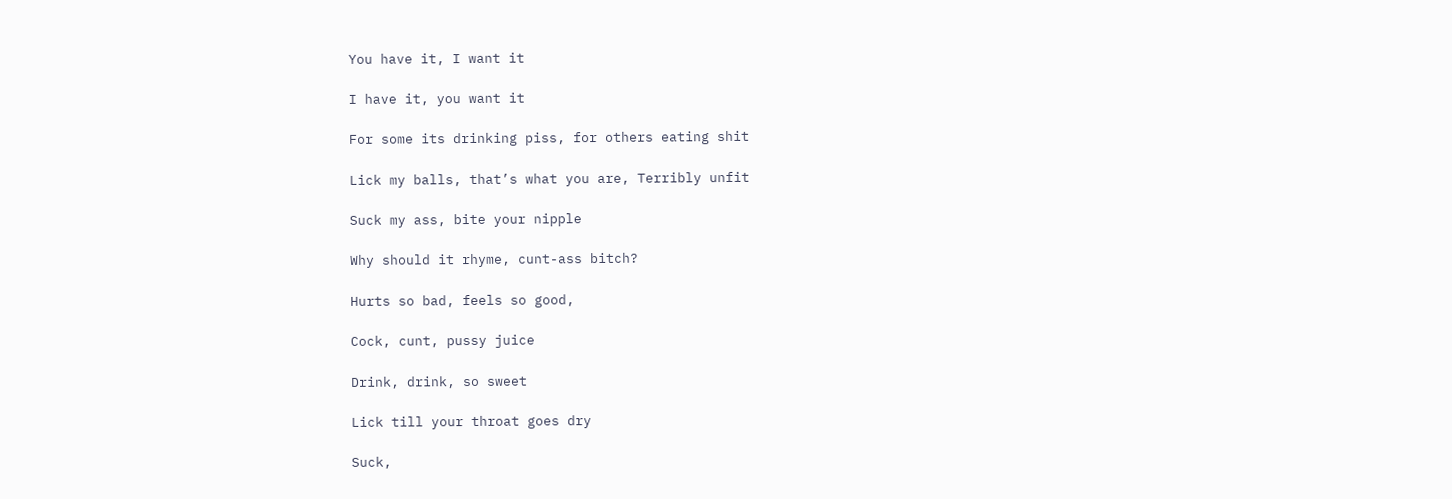You have it, I want it

I have it, you want it

For some its drinking piss, for others eating shit

Lick my balls, that’s what you are, Terribly unfit

Suck my ass, bite your nipple

Why should it rhyme, cunt-ass bitch?

Hurts so bad, feels so good,

Cock, cunt, pussy juice

Drink, drink, so sweet

Lick till your throat goes dry

Suck,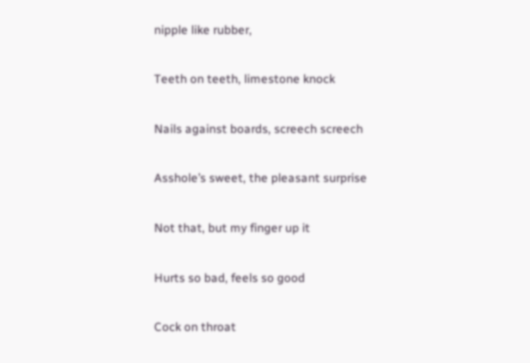nipple like rubber,

Teeth on teeth, limestone knock

Nails against boards, screech screech

Asshole’s sweet, the pleasant surprise

Not that, but my finger up it

Hurts so bad, feels so good

Cock on throat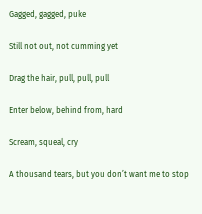Gagged, gagged, puke

Still not out, not cumming yet

Drag the hair, pull, pull, pull

Enter below, behind from, hard

Scream, squeal, cry

A thousand tears, but you don’t want me to stop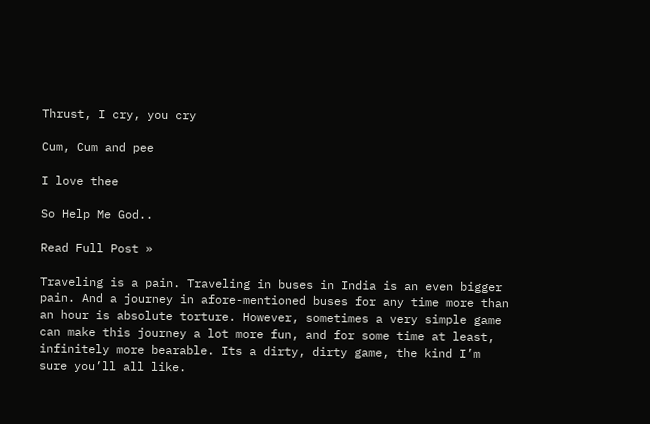Thrust, I cry, you cry

Cum, Cum and pee

I love thee

So Help Me God..

Read Full Post »

Traveling is a pain. Traveling in buses in India is an even bigger pain. And a journey in afore-mentioned buses for any time more than an hour is absolute torture. However, sometimes a very simple game can make this journey a lot more fun, and for some time at least, infinitely more bearable. Its a dirty, dirty game, the kind I’m sure you’ll all like.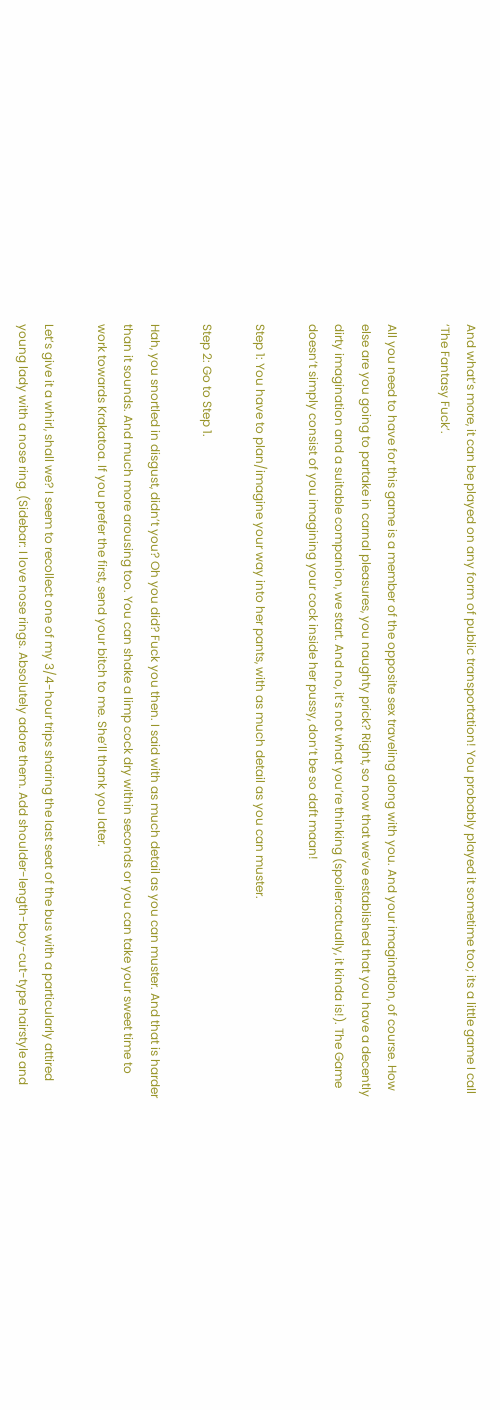And what’s more, it can be played on any form of public transportation! You probably played it sometime too; its a little game I call ‘The Fantasy Fuck’.

All you need to have for this game is a member of the opposite sex traveling along with you. And your imagination, of course. How else are you going to partake in carnal pleasures, you naughty prick? Right, so now that we’ve established that you have a decently dirty imagination and a suitable companion, we start. And no, it’s not what you’re thinking (spoiler:actually, it kinda is!). The Game doesn’t simply consist of you imagining your cock inside her pussy, don’t be so daft maan!

Step 1: You have to plan/imagine your way into her pants, with as much detail as you can muster.

Step 2: Go to Step 1.

Hah, you snortled in disgust, didn’t you? Oh you did? Fuck you then. I said with as much detail as you can muster. And that is harder than it sounds. And much more arousing too. You can shake a limp cock dry within seconds or you can take your sweet time to work towards Krakatoa. If you prefer the first, send your bitch to me. She’ll thank you later.

Let’s give it a whirl, shall we? I seem to recollect one of my 3/4-hour trips sharing the last seat of the bus with a particularly attired young lady with a nose ring. (Sidebar: I love nose rings. Absolutely adore them. Add shoulder-length-boy-cut-type hairstyle and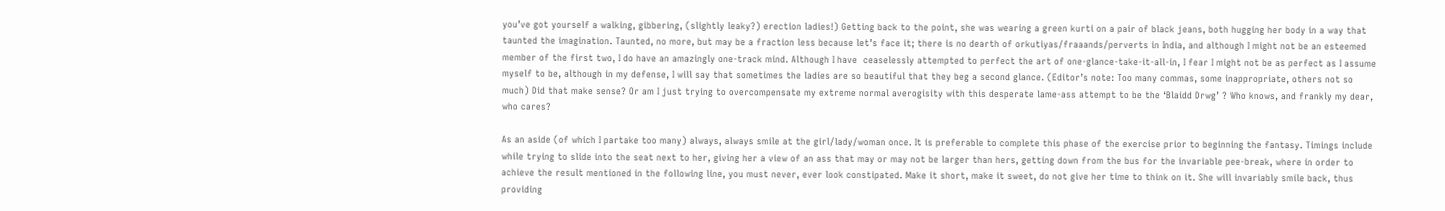you’ve got yourself a walking, gibbering, (slightly leaky?) erection ladies!) Getting back to the point, she was wearing a green kurti on a pair of black jeans, both hugging her body in a way that taunted the imagination. Taunted, no more, but may be a fraction less because let’s face it; there is no dearth of orkutiyas/fraaands/perverts in India, and although I might not be an esteemed member of the first two, I do have an amazingly one-track mind. Although I have  ceaselessly attempted to perfect the art of one-glance-take-it-all-in, I fear I might not be as perfect as I assume myself to be, although in my defense, I will say that sometimes the ladies are so beautiful that they beg a second glance. (Editor’s note: Too many commas, some inappropriate, others not so much) Did that make sense? Or am I just trying to overcompensate my extreme normal averogisity with this desperate lame-ass attempt to be the ‘Blaidd Drwg’ ? Who knows, and frankly my dear, who cares?

As an aside (of which I partake too many) always, always smile at the girl/lady/woman once. It is preferable to complete this phase of the exercise prior to beginning the fantasy. Timings include while trying to slide into the seat next to her, giving her a view of an ass that may or may not be larger than hers, getting down from the bus for the invariable pee-break, where in order to achieve the result mentioned in the following line, you must never, ever look constipated. Make it short, make it sweet, do not give her time to think on it. She will invariably smile back, thus providing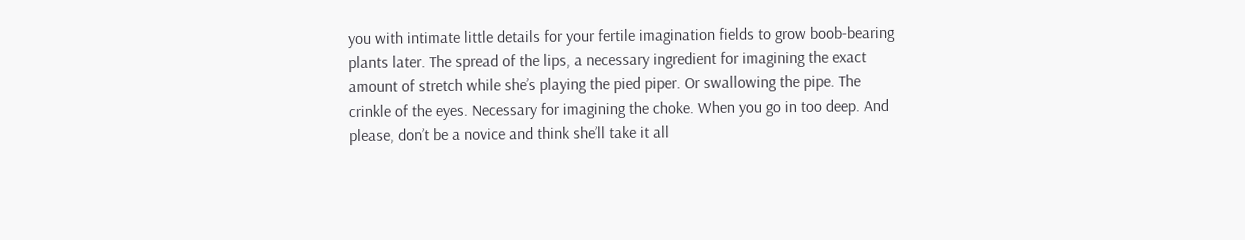you with intimate little details for your fertile imagination fields to grow boob-bearing plants later. The spread of the lips, a necessary ingredient for imagining the exact amount of stretch while she’s playing the pied piper. Or swallowing the pipe. The crinkle of the eyes. Necessary for imagining the choke. When you go in too deep. And please, don’t be a novice and think she’ll take it all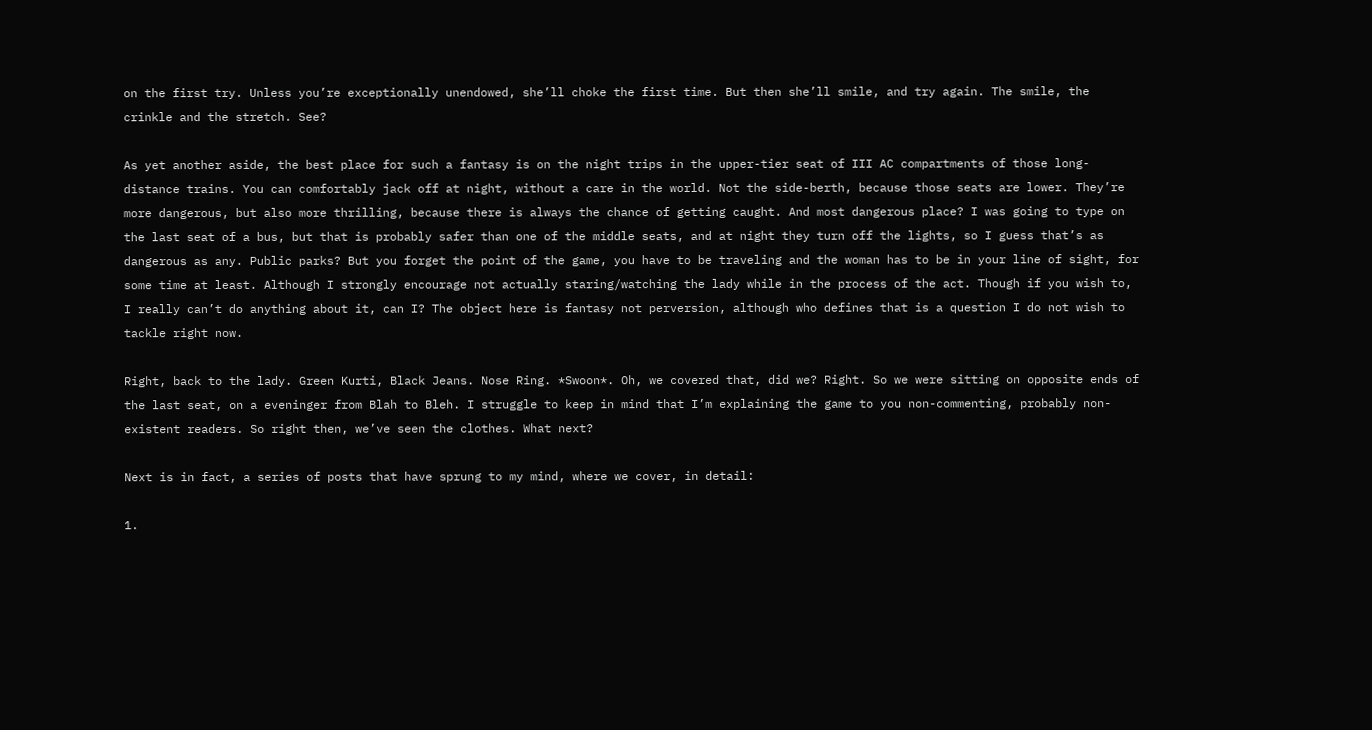on the first try. Unless you’re exceptionally unendowed, she’ll choke the first time. But then she’ll smile, and try again. The smile, the crinkle and the stretch. See?

As yet another aside, the best place for such a fantasy is on the night trips in the upper-tier seat of III AC compartments of those long-distance trains. You can comfortably jack off at night, without a care in the world. Not the side-berth, because those seats are lower. They’re more dangerous, but also more thrilling, because there is always the chance of getting caught. And most dangerous place? I was going to type on the last seat of a bus, but that is probably safer than one of the middle seats, and at night they turn off the lights, so I guess that’s as dangerous as any. Public parks? But you forget the point of the game, you have to be traveling and the woman has to be in your line of sight, for some time at least. Although I strongly encourage not actually staring/watching the lady while in the process of the act. Though if you wish to, I really can’t do anything about it, can I? The object here is fantasy not perversion, although who defines that is a question I do not wish to tackle right now.

Right, back to the lady. Green Kurti, Black Jeans. Nose Ring. *Swoon*. Oh, we covered that, did we? Right. So we were sitting on opposite ends of the last seat, on a eveninger from Blah to Bleh. I struggle to keep in mind that I’m explaining the game to you non-commenting, probably non-existent readers. So right then, we’ve seen the clothes. What next?

Next is in fact, a series of posts that have sprung to my mind, where we cover, in detail:

1.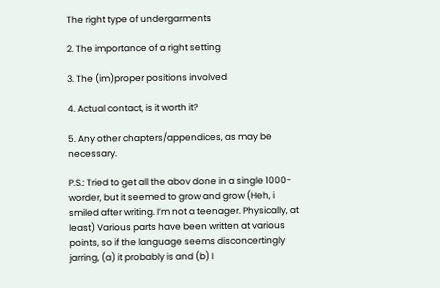The right type of undergarments

2. The importance of a right setting

3. The (im)proper positions involved

4. Actual contact, is it worth it?

5. Any other chapters/appendices, as may be necessary.

P.S.: Tried to get all the abov done in a single 1000-worder, but it seemed to grow and grow (Heh, i smiled after writing. I’m not a teenager. Physically, at least) Various parts have been written at various points, so if the language seems disconcertingly jarring, (a) it probably is and (b) I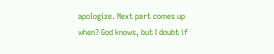apologize. Next part comes up when? God knows, but I doubt if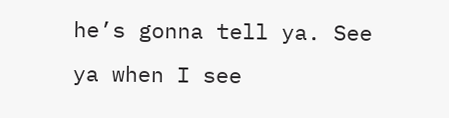he’s gonna tell ya. See ya when I see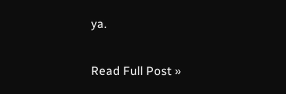ya.

Read Full Post »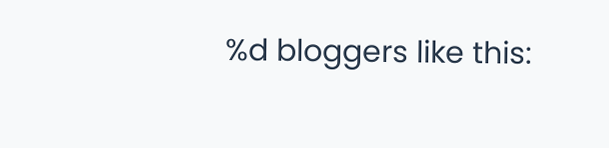%d bloggers like this: